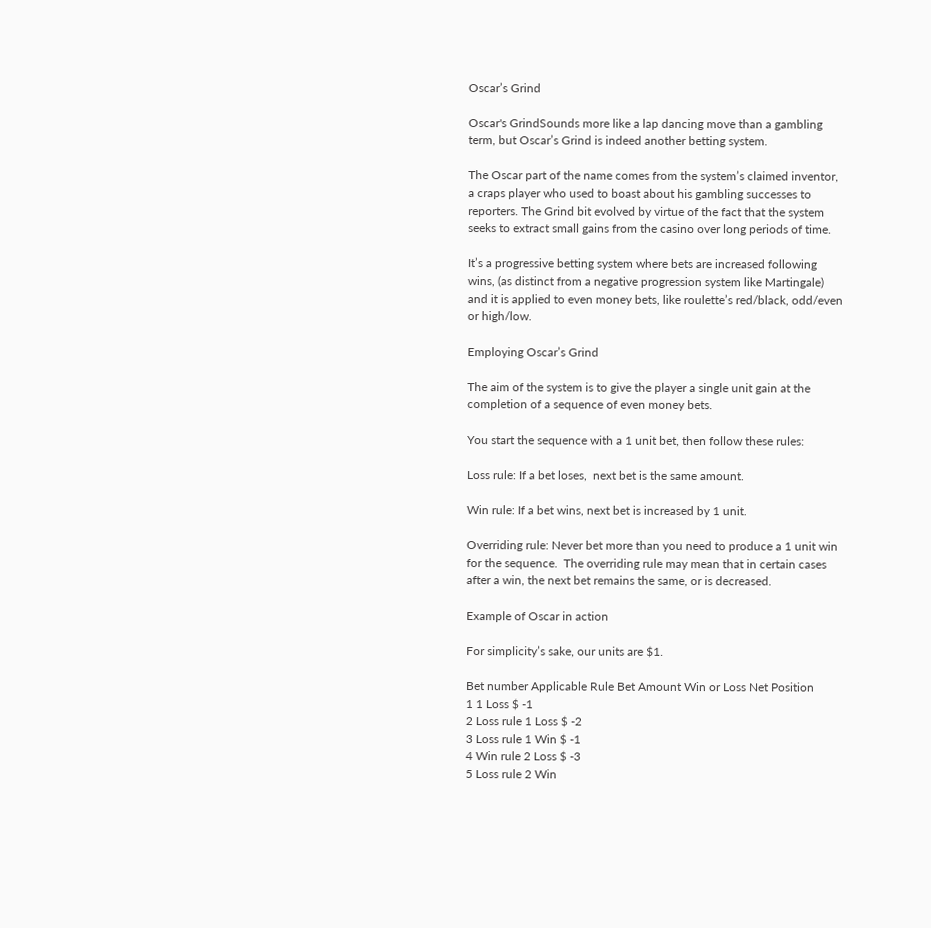Oscar’s Grind

Oscar's GrindSounds more like a lap dancing move than a gambling term, but Oscar’s Grind is indeed another betting system.

The Oscar part of the name comes from the system’s claimed inventor, a craps player who used to boast about his gambling successes to reporters. The Grind bit evolved by virtue of the fact that the system seeks to extract small gains from the casino over long periods of time.

It’s a progressive betting system where bets are increased following wins, (as distinct from a negative progression system like Martingale) and it is applied to even money bets, like roulette’s red/black, odd/even or high/low.

Employing Oscar’s Grind

The aim of the system is to give the player a single unit gain at the completion of a sequence of even money bets.

You start the sequence with a 1 unit bet, then follow these rules:

Loss rule: If a bet loses,  next bet is the same amount.

Win rule: If a bet wins, next bet is increased by 1 unit.

Overriding rule: Never bet more than you need to produce a 1 unit win for the sequence.  The overriding rule may mean that in certain cases after a win, the next bet remains the same, or is decreased.

Example of Oscar in action

For simplicity’s sake, our units are $1.

Bet number Applicable Rule Bet Amount Win or Loss Net Position
1 1 Loss $ -1
2 Loss rule 1 Loss $ -2
3 Loss rule 1 Win $ -1
4 Win rule 2 Loss $ -3
5 Loss rule 2 Win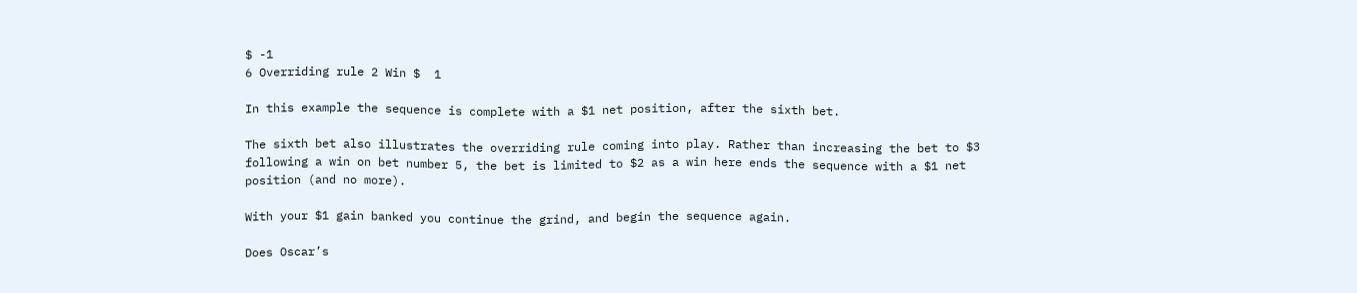$ -1
6 Overriding rule 2 Win $  1

In this example the sequence is complete with a $1 net position, after the sixth bet.

The sixth bet also illustrates the overriding rule coming into play. Rather than increasing the bet to $3 following a win on bet number 5, the bet is limited to $2 as a win here ends the sequence with a $1 net position (and no more).

With your $1 gain banked you continue the grind, and begin the sequence again.

Does Oscar’s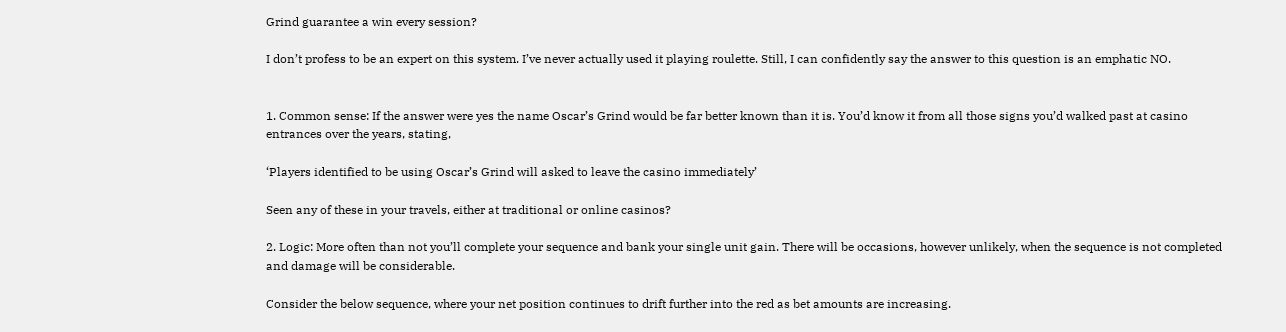Grind guarantee a win every session?

I don’t profess to be an expert on this system. I’ve never actually used it playing roulette. Still, I can confidently say the answer to this question is an emphatic NO.


1. Common sense: If the answer were yes the name Oscar’s Grind would be far better known than it is. You’d know it from all those signs you’d walked past at casino entrances over the years, stating,

‘Players identified to be using Oscar’s Grind will asked to leave the casino immediately’

Seen any of these in your travels, either at traditional or online casinos?

2. Logic: More often than not you’ll complete your sequence and bank your single unit gain. There will be occasions, however unlikely, when the sequence is not completed and damage will be considerable.

Consider the below sequence, where your net position continues to drift further into the red as bet amounts are increasing.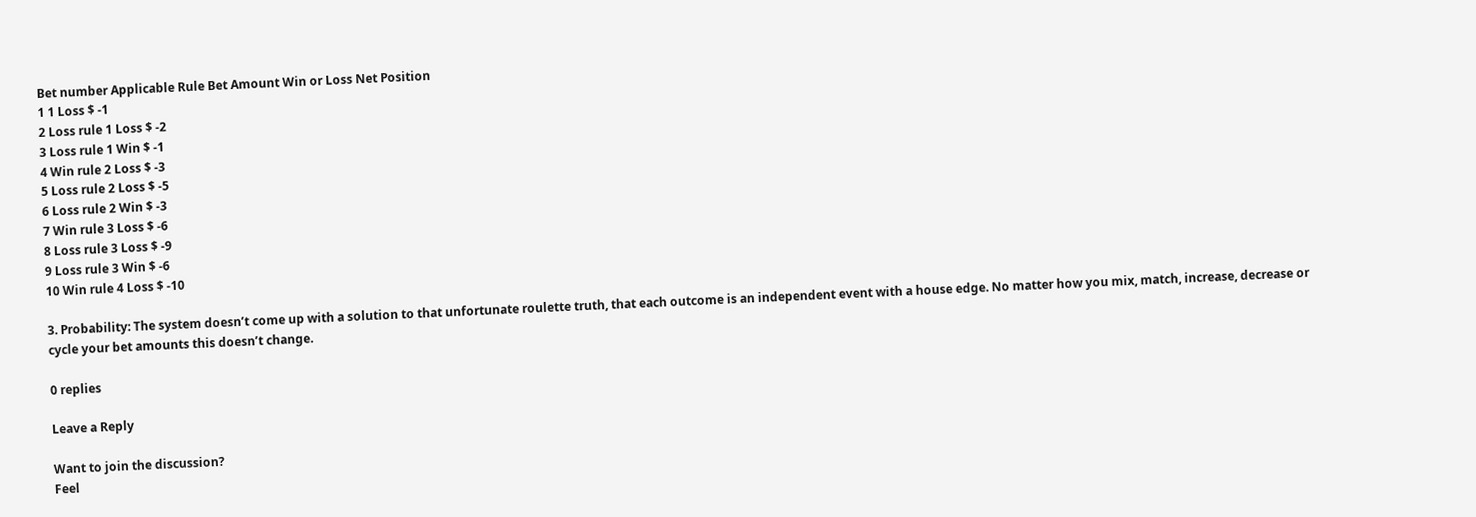Bet number Applicable Rule Bet Amount Win or Loss Net Position
1 1 Loss $ -1
2 Loss rule 1 Loss $ -2
3 Loss rule 1 Win $ -1
4 Win rule 2 Loss $ -3
5 Loss rule 2 Loss $ -5
6 Loss rule 2 Win $ -3
7 Win rule 3 Loss $ -6
8 Loss rule 3 Loss $ -9
9 Loss rule 3 Win $ -6
10 Win rule 4 Loss $ -10

3. Probability: The system doesn’t come up with a solution to that unfortunate roulette truth, that each outcome is an independent event with a house edge. No matter how you mix, match, increase, decrease or cycle your bet amounts this doesn’t change.

0 replies

Leave a Reply

Want to join the discussion?
Feel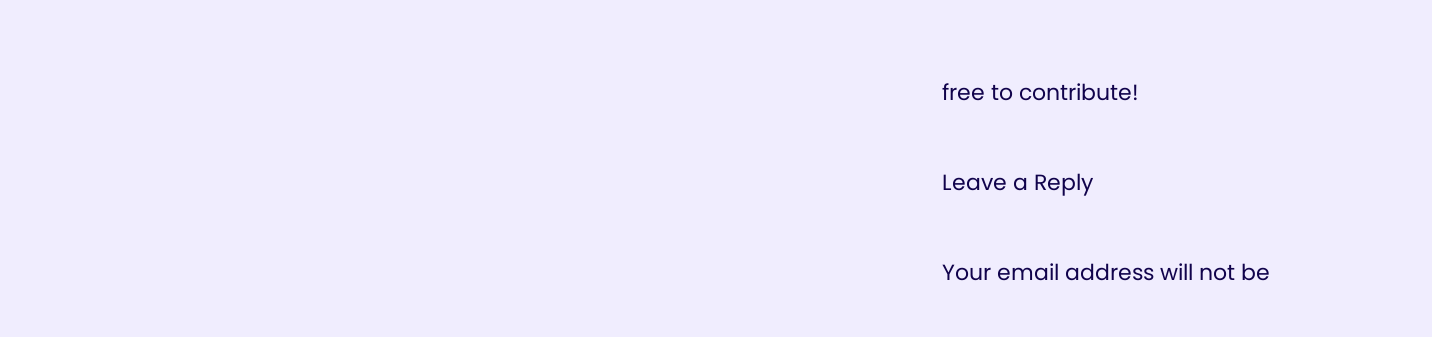free to contribute!

Leave a Reply

Your email address will not be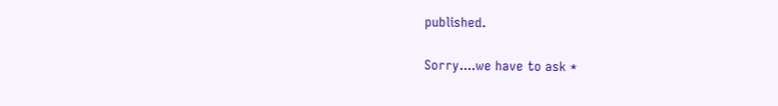published.

Sorry....we have to ask *